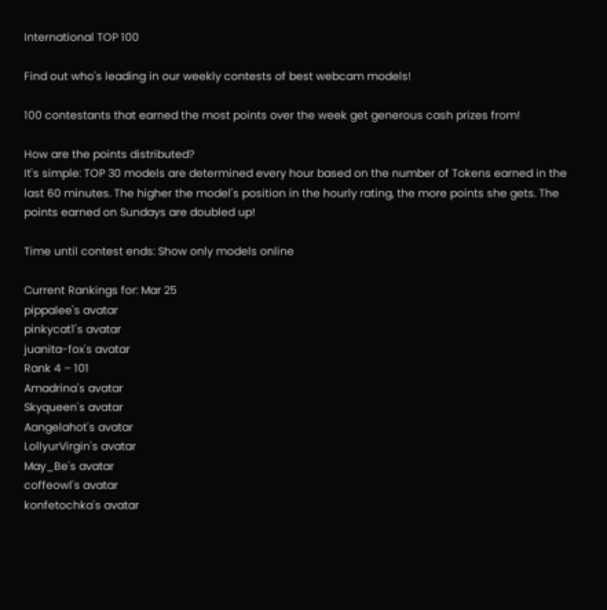International TOP 100

Find out who's leading in our weekly contests of best webcam models!

100 contestants that earned the most points over the week get generous cash prizes from!

How are the points distributed?
It's simple: TOP 30 models are determined every hour based on the number of Tokens earned in the last 60 minutes. The higher the model's position in the hourly rating, the more points she gets. The points earned on Sundays are doubled up!

Time until contest ends: Show only models online

Current Rankings for: Mar 25
pippalee's avatar
pinkycat1's avatar
juanita-fox's avatar
Rank 4 – 101
Amadrina's avatar
Skyqueen's avatar
Aangelahot's avatar
LollyurVirgin's avatar
May_Be's avatar
coffeowl's avatar
konfetochka's avatar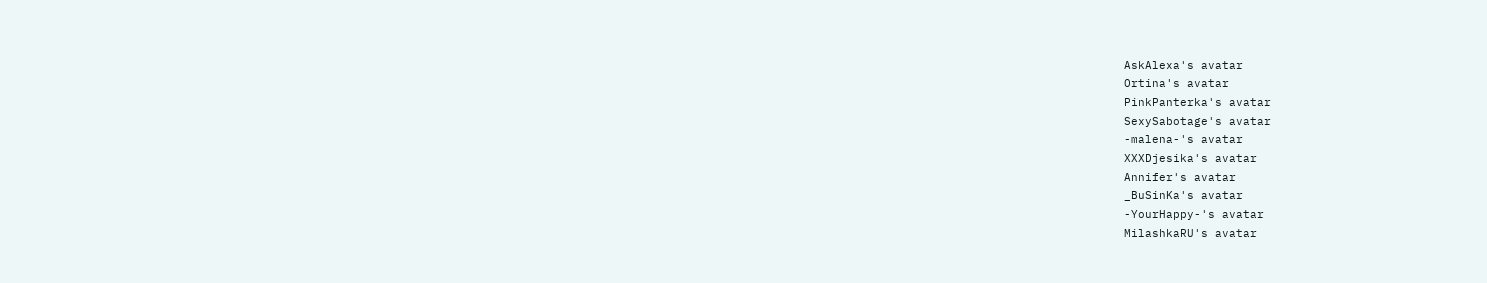AskAlexa's avatar
Ortina's avatar
PinkPanterka's avatar
SexySabotage's avatar
-malena-'s avatar
XXXDjesika's avatar
Annifer's avatar
_BuSinKa's avatar
-YourHappy-'s avatar
MilashkaRU's avatar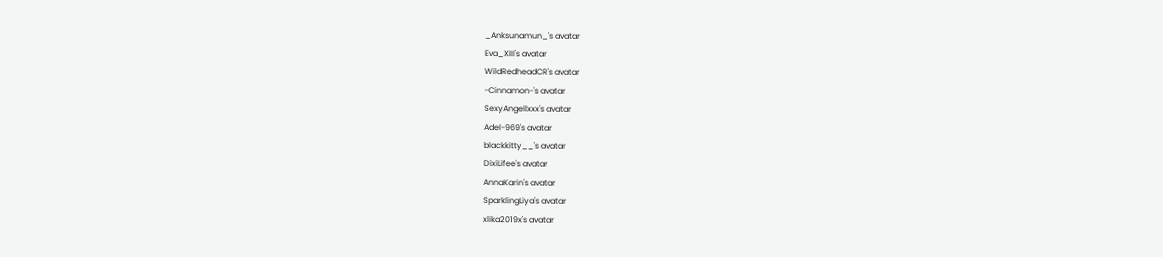_Anksunamun_'s avatar
Eva_XIII's avatar
WildRedheadCR's avatar
-Cinnamon-'s avatar
SexyAngellxxx's avatar
Adel-969's avatar
blackkitty__'s avatar
DixiLifee's avatar
AnnaKarin's avatar
SparklingLiya's avatar
xlika2019x's avatar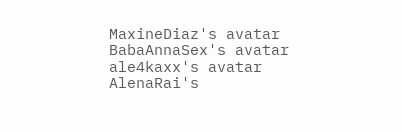MaxineDiaz's avatar
BabaAnnaSex's avatar
ale4kaxx's avatar
AlenaRai's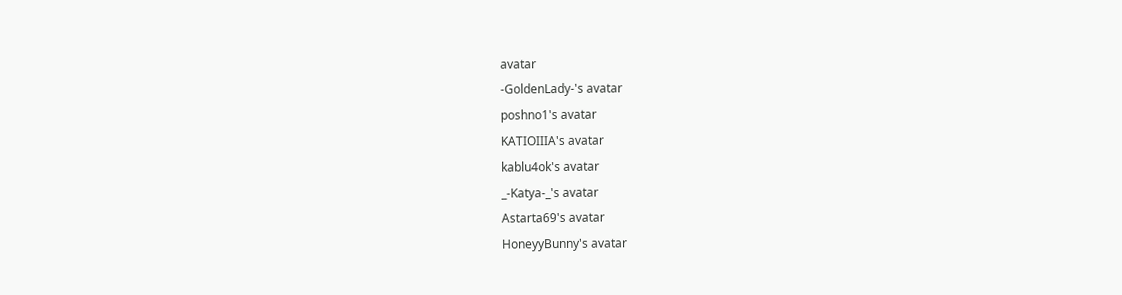avatar
-GoldenLady-'s avatar
poshno1's avatar
KATIOIIIA's avatar
kablu4ok's avatar
_-Katya-_'s avatar
Astarta69's avatar
HoneyyBunny's avatar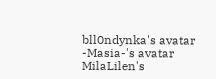bll0ndynka's avatar
-Masia-'s avatar
MilaLilen's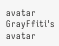avatar
GrayFfiti's avatar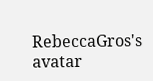RebeccaGros's avatar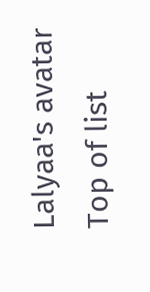Lalyaa's avatar
Top of list